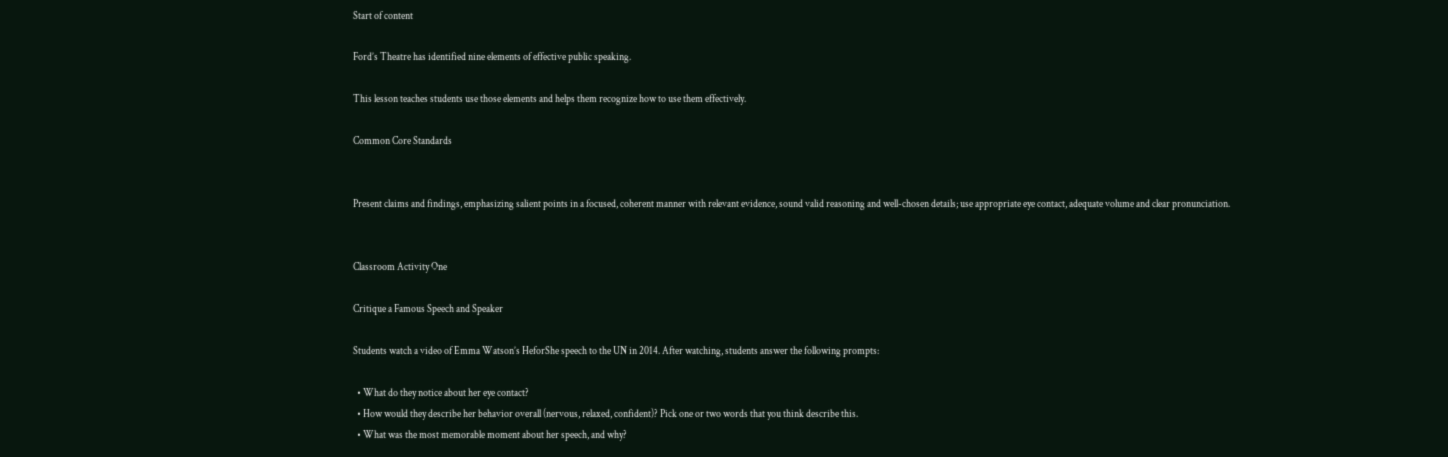Start of content

Ford’s Theatre has identified nine elements of effective public speaking.

This lesson teaches students use those elements and helps them recognize how to use them effectively.

Common Core Standards


Present claims and findings, emphasizing salient points in a focused, coherent manner with relevant evidence, sound valid reasoning and well-chosen details; use appropriate eye contact, adequate volume and clear pronunciation.


Classroom Activity One

Critique a Famous Speech and Speaker

Students watch a video of Emma Watson’s HeforShe speech to the UN in 2014. After watching, students answer the following prompts:

  • What do they notice about her eye contact?
  • How would they describe her behavior overall (nervous, relaxed, confident)? Pick one or two words that you think describe this.
  • What was the most memorable moment about her speech, and why?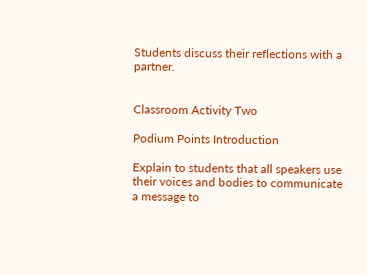Students discuss their reflections with a partner.


Classroom Activity Two

Podium Points Introduction

Explain to students that all speakers use their voices and bodies to communicate a message to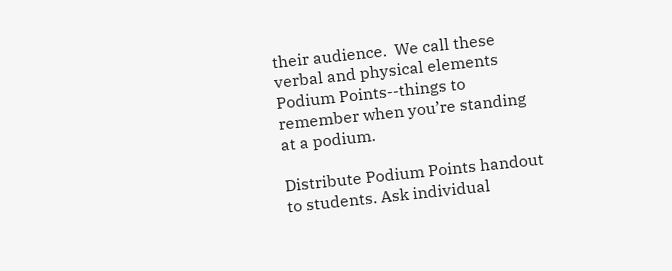their audience.  We call these verbal and physical elements Podium Points--things to remember when you’re standing at a podium.

Distribute Podium Points handout to students. Ask individual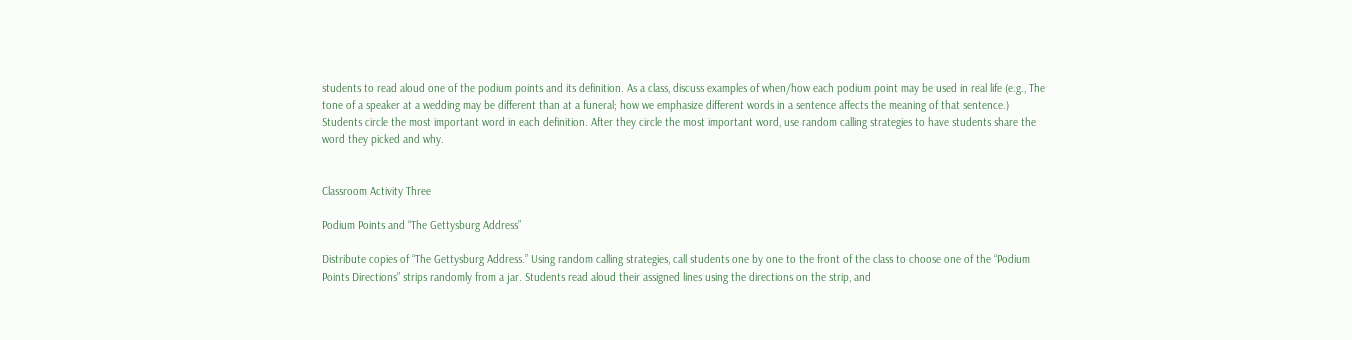students to read aloud one of the podium points and its definition. As a class, discuss examples of when/how each podium point may be used in real life (e.g., The tone of a speaker at a wedding may be different than at a funeral; how we emphasize different words in a sentence affects the meaning of that sentence.) Students circle the most important word in each definition. After they circle the most important word, use random calling strategies to have students share the word they picked and why.


Classroom Activity Three

Podium Points and “The Gettysburg Address”

Distribute copies of “The Gettysburg Address.” Using random calling strategies, call students one by one to the front of the class to choose one of the “Podium Points Directions” strips randomly from a jar. Students read aloud their assigned lines using the directions on the strip, and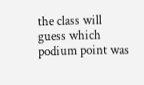the class will guess which podium point was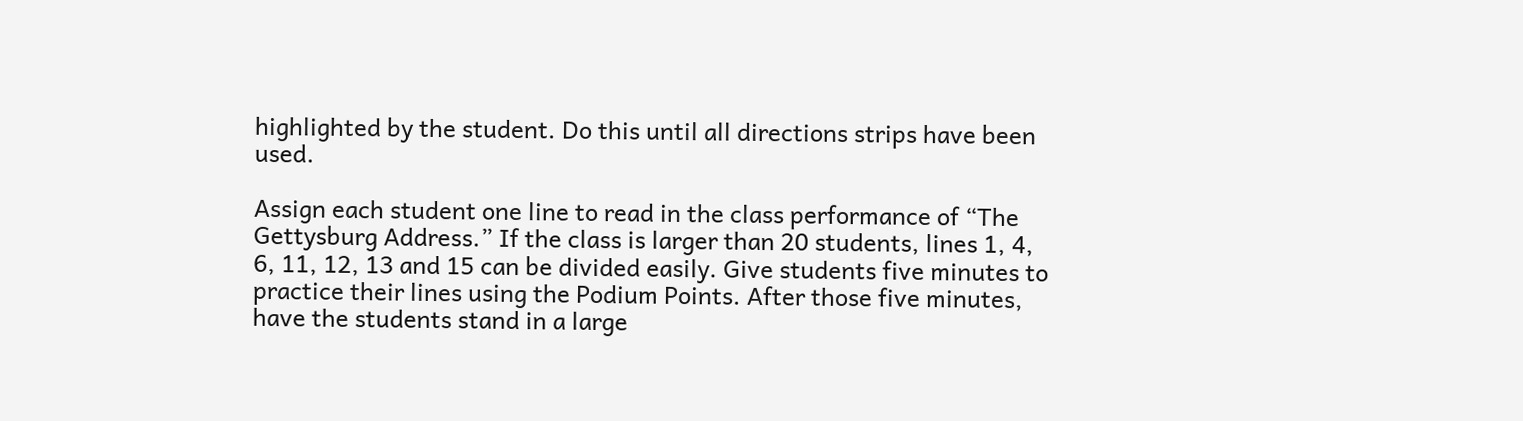highlighted by the student. Do this until all directions strips have been used.

Assign each student one line to read in the class performance of “The Gettysburg Address.” If the class is larger than 20 students, lines 1, 4, 6, 11, 12, 13 and 15 can be divided easily. Give students five minutes to practice their lines using the Podium Points. After those five minutes, have the students stand in a large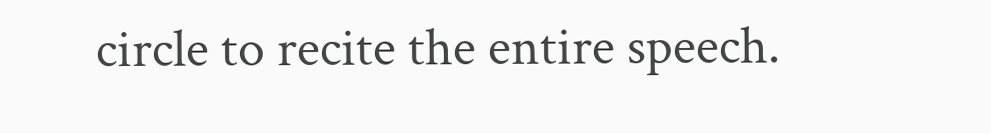circle to recite the entire speech.